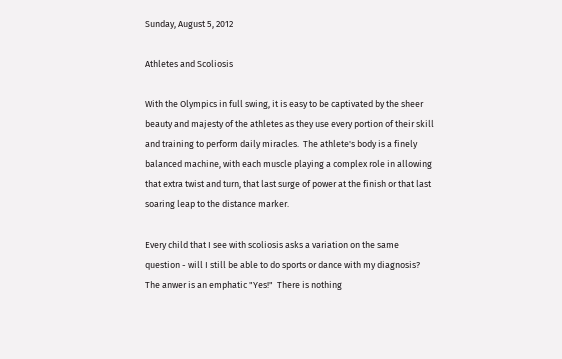Sunday, August 5, 2012

Athletes and Scoliosis

With the Olympics in full swing, it is easy to be captivated by the sheer beauty and majesty of the athletes as they use every portion of their skill and training to perform daily miracles.  The athlete's body is a finely balanced machine, with each muscle playing a complex role in allowing that extra twist and turn, that last surge of power at the finish or that last soaring leap to the distance marker.

Every child that I see with scoliosis asks a variation on the same question - will I still be able to do sports or dance with my diagnosis?  The anwer is an emphatic "Yes!"  There is nothing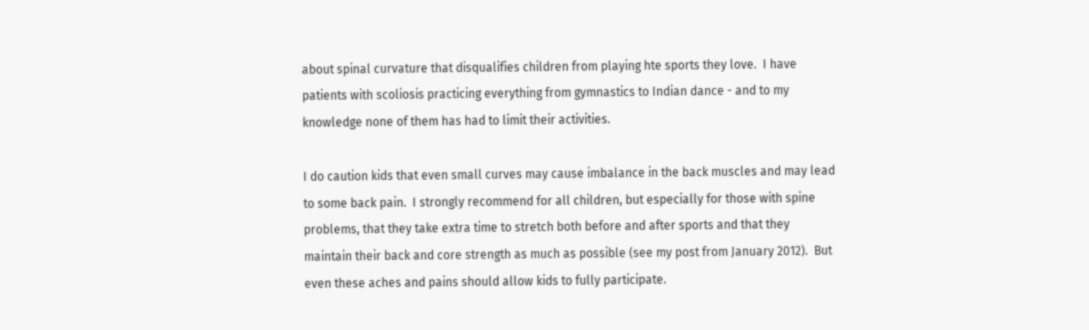about spinal curvature that disqualifies children from playing hte sports they love.  I have patients with scoliosis practicing everything from gymnastics to Indian dance - and to my knowledge none of them has had to limit their activities.

I do caution kids that even small curves may cause imbalance in the back muscles and may lead to some back pain.  I strongly recommend for all children, but especially for those with spine problems, that they take extra time to stretch both before and after sports and that they maintain their back and core strength as much as possible (see my post from January 2012).  But even these aches and pains should allow kids to fully participate.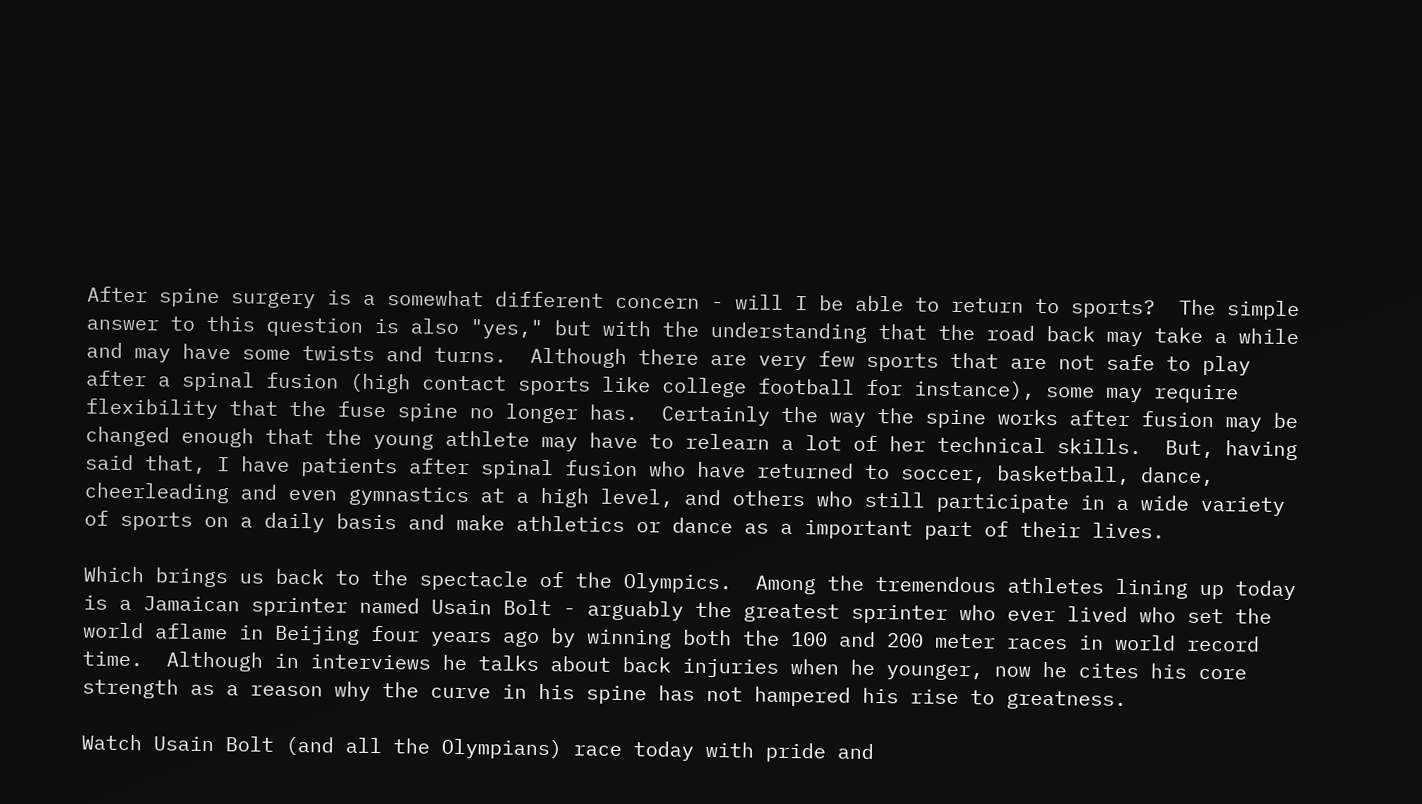After spine surgery is a somewhat different concern - will I be able to return to sports?  The simple answer to this question is also "yes," but with the understanding that the road back may take a while and may have some twists and turns.  Although there are very few sports that are not safe to play after a spinal fusion (high contact sports like college football for instance), some may require flexibility that the fuse spine no longer has.  Certainly the way the spine works after fusion may be changed enough that the young athlete may have to relearn a lot of her technical skills.  But, having said that, I have patients after spinal fusion who have returned to soccer, basketball, dance, cheerleading and even gymnastics at a high level, and others who still participate in a wide variety of sports on a daily basis and make athletics or dance as a important part of their lives.

Which brings us back to the spectacle of the Olympics.  Among the tremendous athletes lining up today is a Jamaican sprinter named Usain Bolt - arguably the greatest sprinter who ever lived who set the world aflame in Beijing four years ago by winning both the 100 and 200 meter races in world record time.  Although in interviews he talks about back injuries when he younger, now he cites his core strength as a reason why the curve in his spine has not hampered his rise to greatness.

Watch Usain Bolt (and all the Olympians) race today with pride and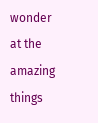wonder at the amazing things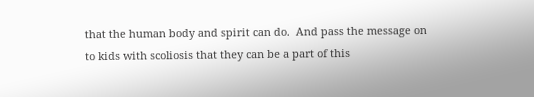that the human body and spirit can do.  And pass the message on to kids with scoliosis that they can be a part of this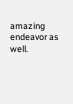amazing endeavor as well.